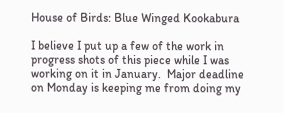House of Birds: Blue Winged Kookabura

I believe I put up a few of the work in progress shots of this piece while I was working on it in January.  Major deadline on Monday is keeping me from doing my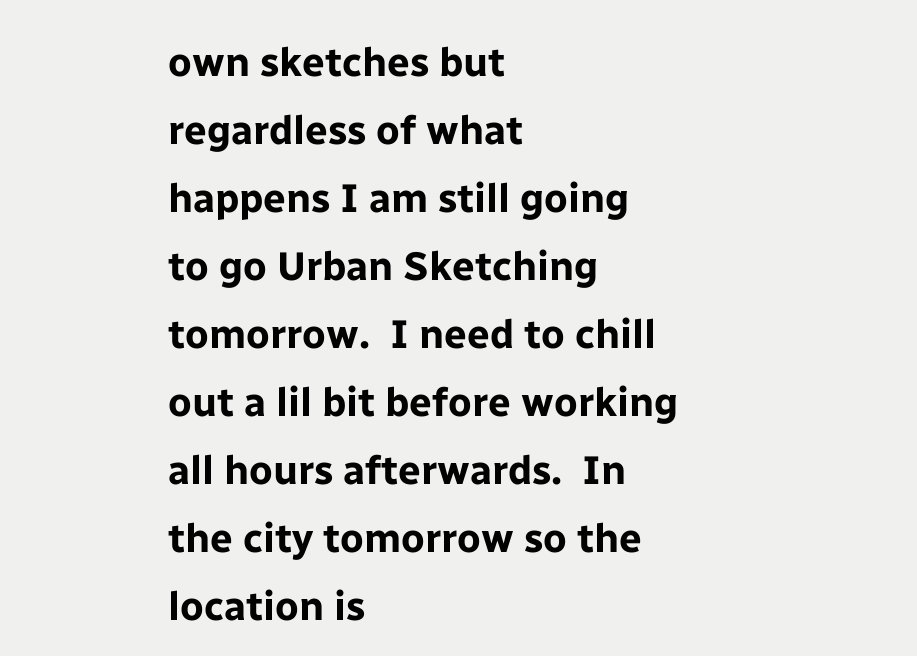own sketches but regardless of what happens I am still going to go Urban Sketching tomorrow.  I need to chill out a lil bit before working all hours afterwards.  In the city tomorrow so the location is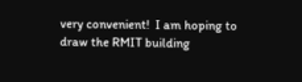very convenient!  I am hoping to draw the RMIT building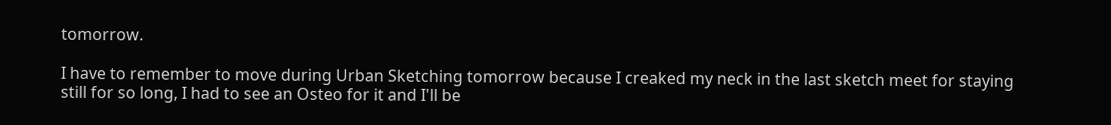tomorrow.

I have to remember to move during Urban Sketching tomorrow because I creaked my neck in the last sketch meet for staying still for so long, I had to see an Osteo for it and I'll be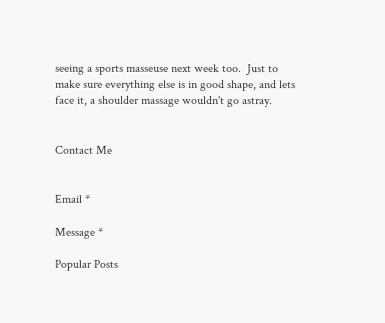seeing a sports masseuse next week too.  Just to make sure everything else is in good shape, and lets face it, a shoulder massage wouldn't go astray.


Contact Me


Email *

Message *

Popular Posts